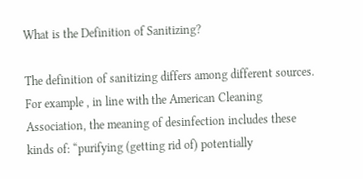What is the Definition of Sanitizing?

The definition of sanitizing differs among different sources. For example , in line with the American Cleaning Association, the meaning of desinfection includes these kinds of: “purifying (getting rid of) potentially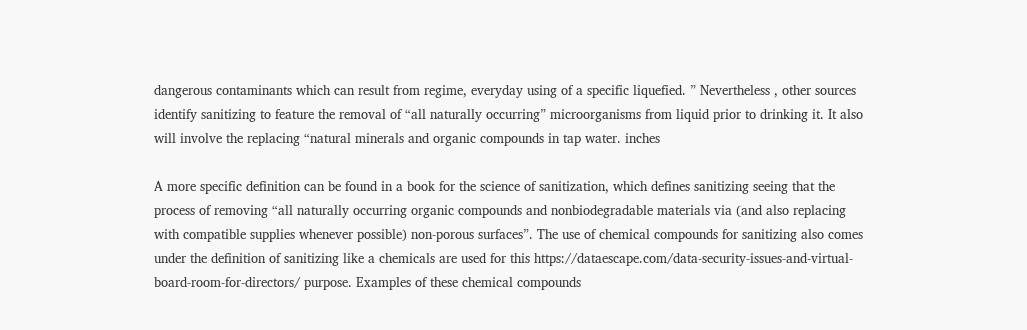dangerous contaminants which can result from regime, everyday using of a specific liquefied. ” Nevertheless , other sources identify sanitizing to feature the removal of “all naturally occurring” microorganisms from liquid prior to drinking it. It also will involve the replacing “natural minerals and organic compounds in tap water. inches

A more specific definition can be found in a book for the science of sanitization, which defines sanitizing seeing that the process of removing “all naturally occurring organic compounds and nonbiodegradable materials via (and also replacing with compatible supplies whenever possible) non-porous surfaces”. The use of chemical compounds for sanitizing also comes under the definition of sanitizing like a chemicals are used for this https://dataescape.com/data-security-issues-and-virtual-board-room-for-directors/ purpose. Examples of these chemical compounds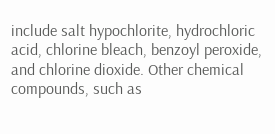include salt hypochlorite, hydrochloric acid, chlorine bleach, benzoyl peroxide, and chlorine dioxide. Other chemical compounds, such as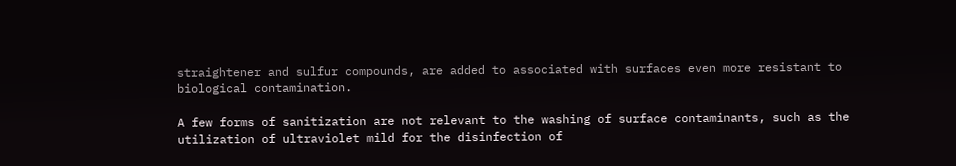straightener and sulfur compounds, are added to associated with surfaces even more resistant to biological contamination.

A few forms of sanitization are not relevant to the washing of surface contaminants, such as the utilization of ultraviolet mild for the disinfection of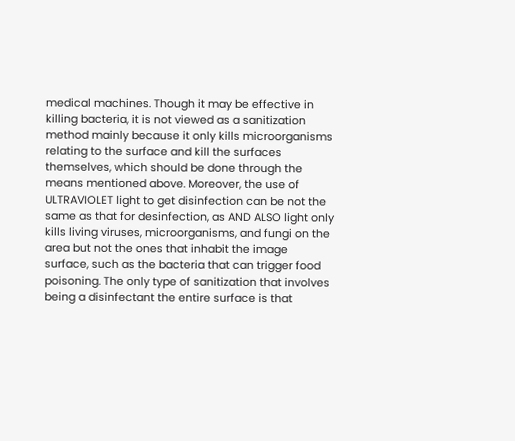medical machines. Though it may be effective in killing bacteria, it is not viewed as a sanitization method mainly because it only kills microorganisms relating to the surface and kill the surfaces themselves, which should be done through the means mentioned above. Moreover, the use of ULTRAVIOLET light to get disinfection can be not the same as that for desinfection, as AND ALSO light only kills living viruses, microorganisms, and fungi on the area but not the ones that inhabit the image surface, such as the bacteria that can trigger food poisoning. The only type of sanitization that involves being a disinfectant the entire surface is that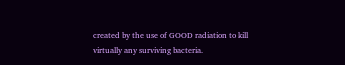created by the use of GOOD radiation to kill virtually any surviving bacteria.